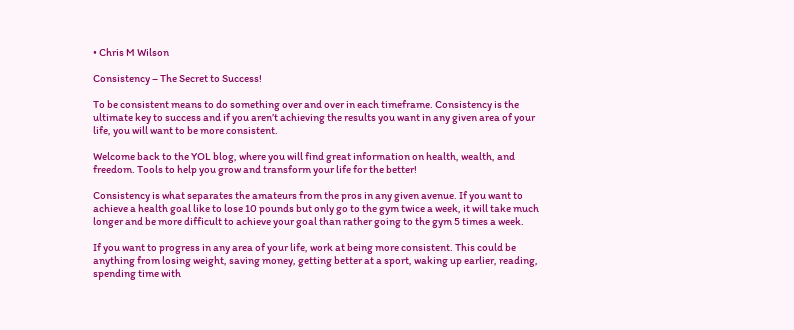• Chris M Wilson

Consistency – The Secret to Success!

To be consistent means to do something over and over in each timeframe. Consistency is the ultimate key to success and if you aren’t achieving the results you want in any given area of your life, you will want to be more consistent.

Welcome back to the YOL blog, where you will find great information on health, wealth, and freedom. Tools to help you grow and transform your life for the better!

Consistency is what separates the amateurs from the pros in any given avenue. If you want to achieve a health goal like to lose 10 pounds but only go to the gym twice a week, it will take much longer and be more difficult to achieve your goal than rather going to the gym 5 times a week.

If you want to progress in any area of your life, work at being more consistent. This could be anything from losing weight, saving money, getting better at a sport, waking up earlier, reading, spending time with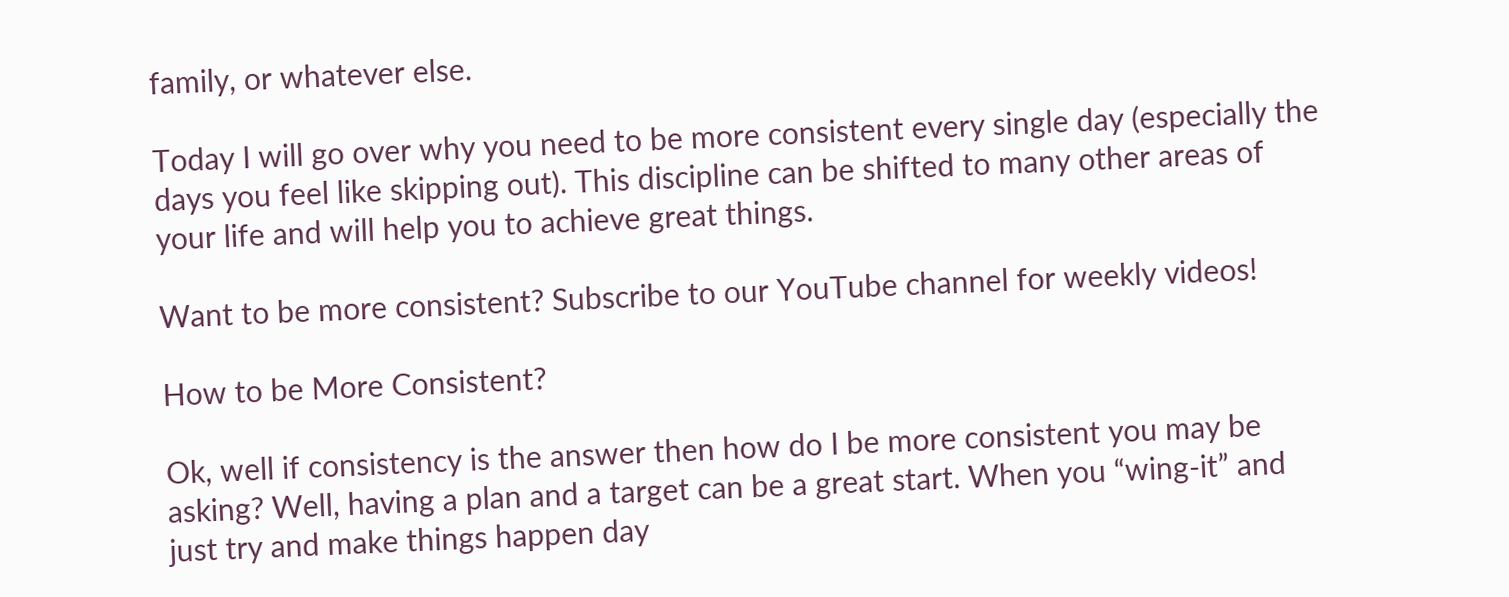family, or whatever else.

Today I will go over why you need to be more consistent every single day (especially the days you feel like skipping out). This discipline can be shifted to many other areas of your life and will help you to achieve great things.

Want to be more consistent? Subscribe to our YouTube channel for weekly videos!

How to be More Consistent?

Ok, well if consistency is the answer then how do I be more consistent you may be asking? Well, having a plan and a target can be a great start. When you “wing-it” and just try and make things happen day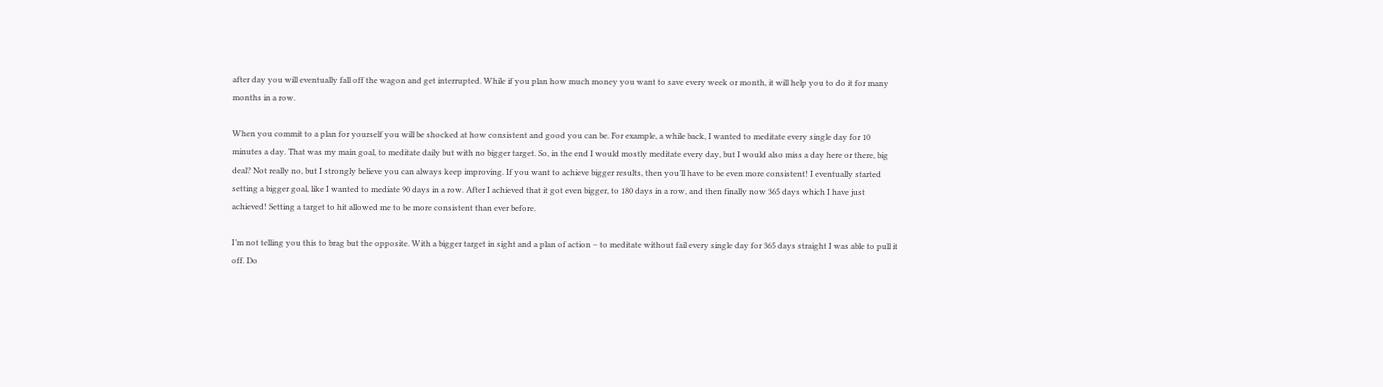after day you will eventually fall off the wagon and get interrupted. While if you plan how much money you want to save every week or month, it will help you to do it for many months in a row.

When you commit to a plan for yourself you will be shocked at how consistent and good you can be. For example, a while back, I wanted to meditate every single day for 10 minutes a day. That was my main goal, to meditate daily but with no bigger target. So, in the end I would mostly meditate every day, but I would also miss a day here or there, big deal? Not really no, but I strongly believe you can always keep improving. If you want to achieve bigger results, then you’ll have to be even more consistent! I eventually started setting a bigger goal, like I wanted to mediate 90 days in a row. After I achieved that it got even bigger, to 180 days in a row, and then finally now 365 days which I have just achieved! Setting a target to hit allowed me to be more consistent than ever before.

I’m not telling you this to brag but the opposite. With a bigger target in sight and a plan of action – to meditate without fail every single day for 365 days straight I was able to pull it off. Do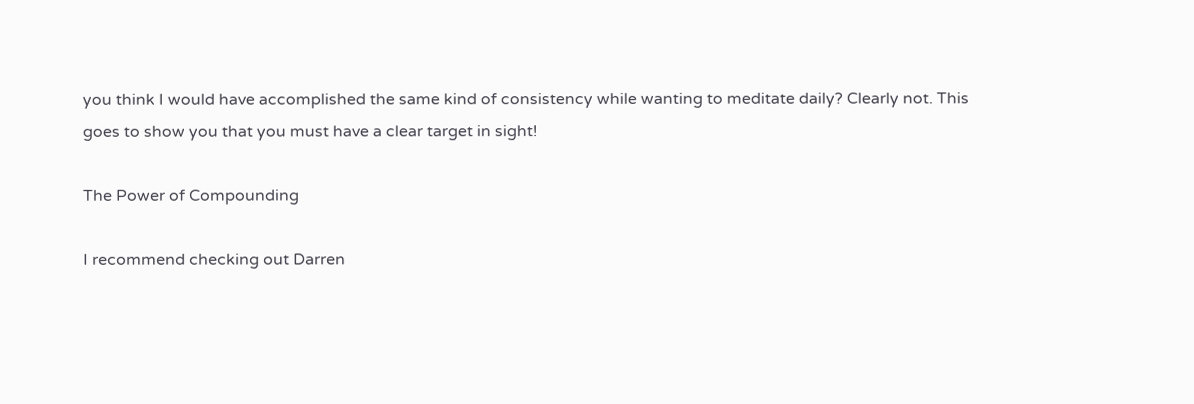you think I would have accomplished the same kind of consistency while wanting to meditate daily? Clearly not. This goes to show you that you must have a clear target in sight!

The Power of Compounding

I recommend checking out Darren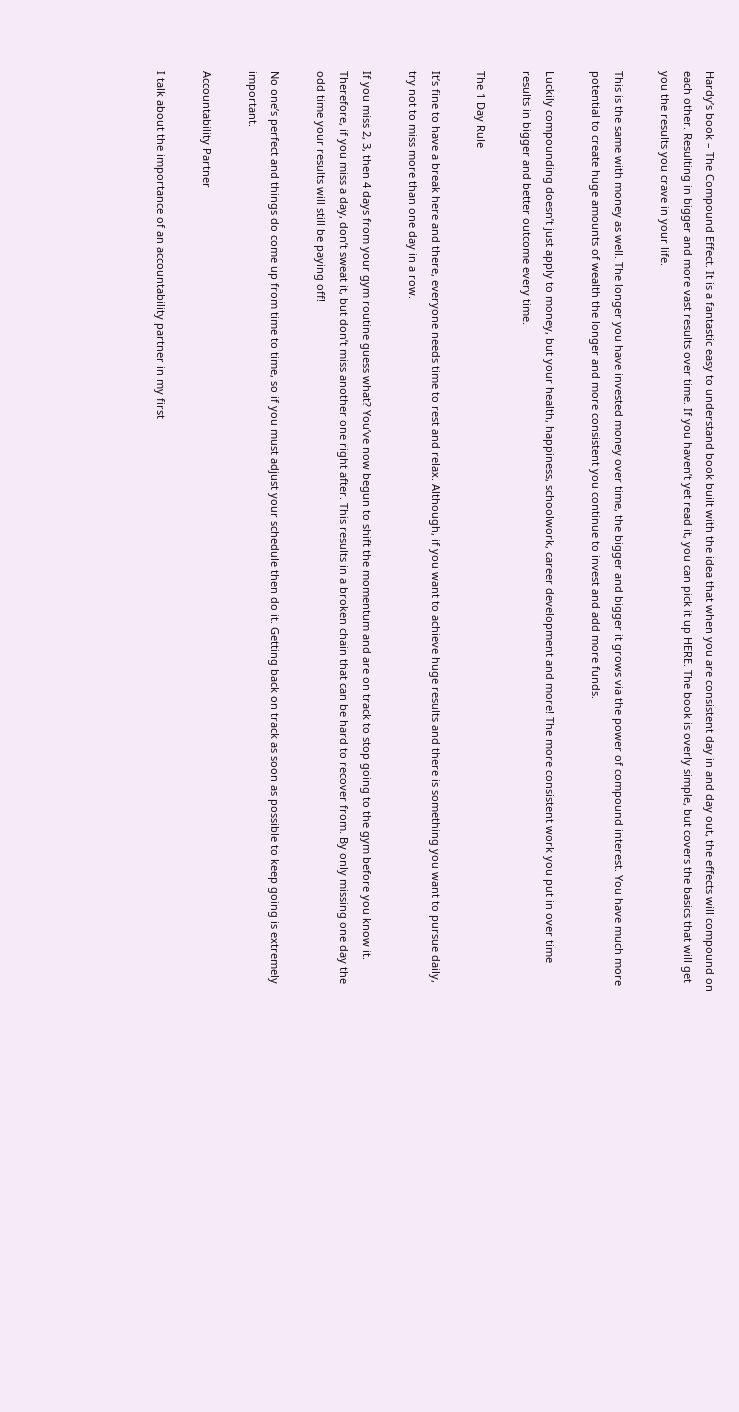Hardy’s book – The Compound Effect. It is a fantastic easy to understand book built with the idea that when you are consistent day in and day out, the effects will compound on each other. Resulting in bigger and more vast results over time. If you haven’t yet read it, you can pick it up HERE. The book is overly simple, but covers the basics that will get you the results you crave in your life.

This is the same with money as well. The longer you have invested money over time, the bigger and bigger it grows via the power of compound interest. You have much more potential to create huge amounts of wealth the longer and more consistent you continue to invest and add more funds.

Luckily compounding doesn’t just apply to money, but your health, happiness, schoolwork, career development and more! The more consistent work you put in over time results in bigger and better outcome every time.

The 1 Day Rule

It’s fine to have a break here and there, everyone needs time to rest and relax. Although, if you want to achieve huge results and there is something you want to pursue daily, try not to miss more than one day in a row.

If you miss 2, 3, then 4 days from your gym routine guess what? You’ve now begun to shift the momentum and are on track to stop going to the gym before you know it. Therefore, if you miss a day, don’t sweat it, but don’t miss another one right after. This results in a broken chain that can be hard to recover from. By only missing one day the odd time your results will still be paying off!

No one’s perfect and things do come up from time to time, so if you must adjust your schedule then do it. Getting back on track as soon as possible to keep going is extremely important.

Accountability Partner

I talk about the importance of an accountability partner in my first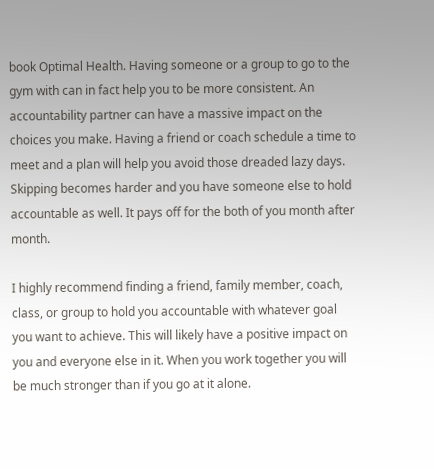book Optimal Health. Having someone or a group to go to the gym with can in fact help you to be more consistent. An accountability partner can have a massive impact on the choices you make. Having a friend or coach schedule a time to meet and a plan will help you avoid those dreaded lazy days. Skipping becomes harder and you have someone else to hold accountable as well. It pays off for the both of you month after month.

I highly recommend finding a friend, family member, coach, class, or group to hold you accountable with whatever goal you want to achieve. This will likely have a positive impact on you and everyone else in it. When you work together you will be much stronger than if you go at it alone.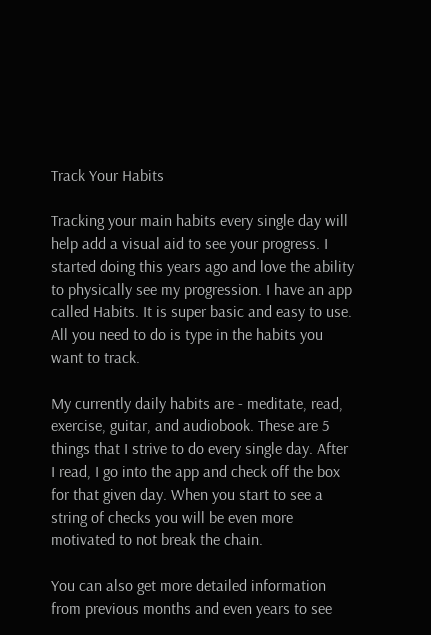Track Your Habits

Tracking your main habits every single day will help add a visual aid to see your progress. I started doing this years ago and love the ability to physically see my progression. I have an app called Habits. It is super basic and easy to use. All you need to do is type in the habits you want to track.

My currently daily habits are - meditate, read, exercise, guitar, and audiobook. These are 5 things that I strive to do every single day. After I read, I go into the app and check off the box for that given day. When you start to see a string of checks you will be even more motivated to not break the chain.

You can also get more detailed information from previous months and even years to see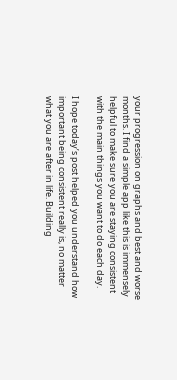your progression on graphs and best and worse months. I find a simple app like this is immensely helpful to make sure you are staying consistent with the main things you want to do each day.

I hope today’s post helped you understand how important being consistent really is, no matter what you are after in life. Building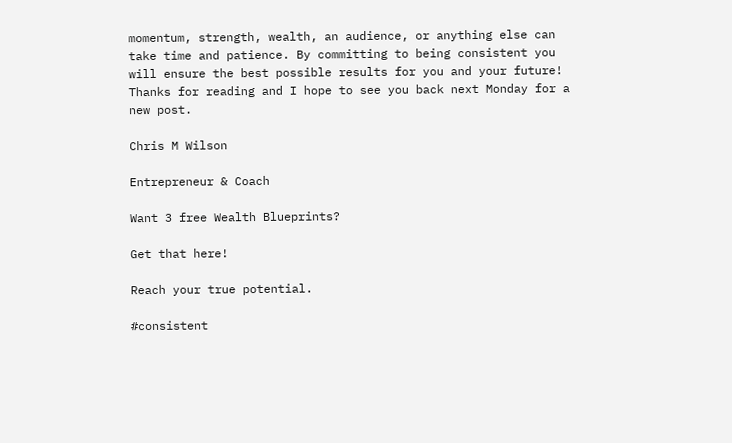momentum, strength, wealth, an audience, or anything else can take time and patience. By committing to being consistent you will ensure the best possible results for you and your future! Thanks for reading and I hope to see you back next Monday for a new post.

Chris M Wilson

Entrepreneur & Coach

Want 3 free Wealth Blueprints?

Get that here!

Reach your true potential.

#consistent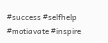#success #selfhelp #motiavate #inspire